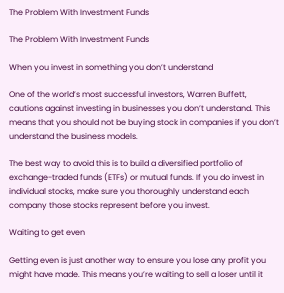The Problem With Investment Funds

The Problem With Investment Funds

When you invest in something you don’t understand

One of the world’s most successful investors, Warren Buffett, cautions against investing in businesses you don’t understand. This means that you should not be buying stock in companies if you don’t understand the business models.

The best way to avoid this is to build a diversified portfolio of exchange-traded funds (ETFs) or mutual funds. If you do invest in individual stocks, make sure you thoroughly understand each company those stocks represent before you invest.

Waiting to get even

Getting even is just another way to ensure you lose any profit you might have made. This means you’re waiting to sell a loser until it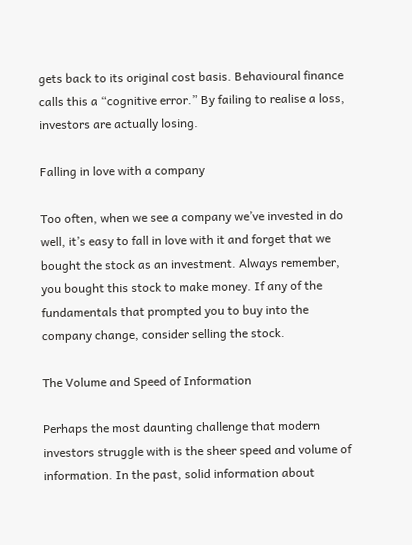gets back to its original cost basis. Behavioural finance calls this a “cognitive error.” By failing to realise a loss, investors are actually losing.

Falling in love with a company

Too often, when we see a company we’ve invested in do well, it’s easy to fall in love with it and forget that we bought the stock as an investment. Always remember, you bought this stock to make money. If any of the fundamentals that prompted you to buy into the company change, consider selling the stock.

The Volume and Speed of Information

Perhaps the most daunting challenge that modern investors struggle with is the sheer speed and volume of information. In the past, solid information about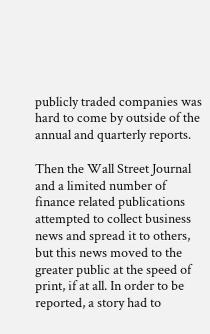publicly traded companies was hard to come by outside of the annual and quarterly reports.

Then the Wall Street Journal and a limited number of finance related publications attempted to collect business news and spread it to others, but this news moved to the greater public at the speed of print, if at all. In order to be reported, a story had to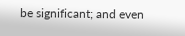be significant; and even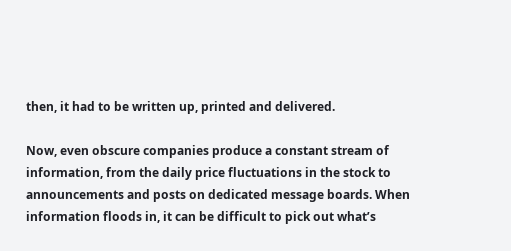then, it had to be written up, printed and delivered.

Now, even obscure companies produce a constant stream of information, from the daily price fluctuations in the stock to announcements and posts on dedicated message boards. When information floods in, it can be difficult to pick out what’s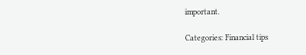important.

Categories: Financial tips